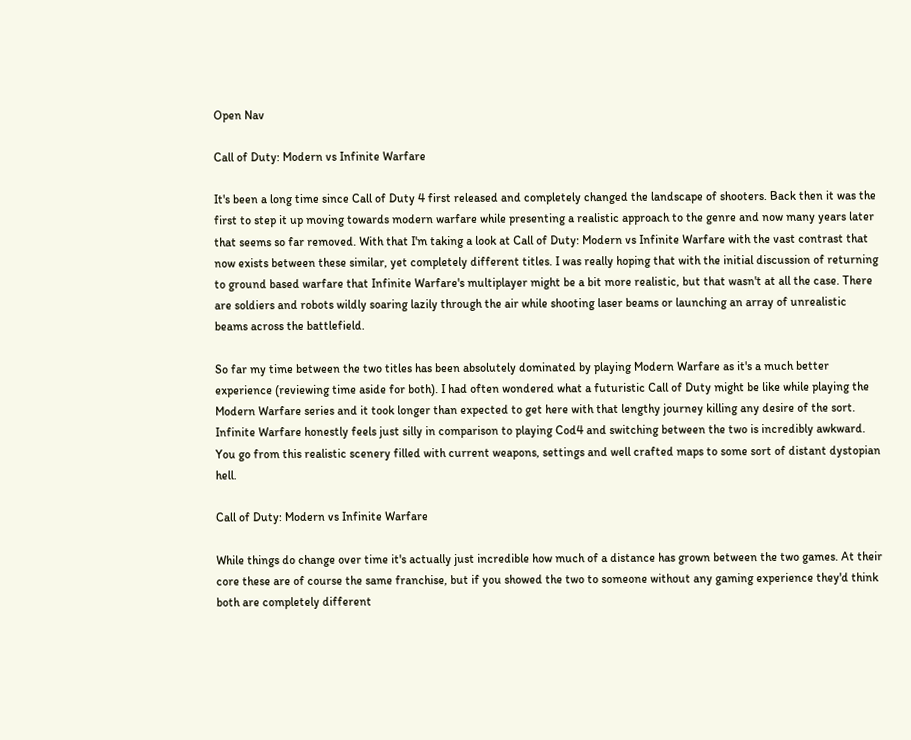Open Nav

Call of Duty: Modern vs Infinite Warfare

It's been a long time since Call of Duty 4 first released and completely changed the landscape of shooters. Back then it was the first to step it up moving towards modern warfare while presenting a realistic approach to the genre and now many years later that seems so far removed. With that I'm taking a look at Call of Duty: Modern vs Infinite Warfare with the vast contrast that now exists between these similar, yet completely different titles. I was really hoping that with the initial discussion of returning to ground based warfare that Infinite Warfare's multiplayer might be a bit more realistic, but that wasn't at all the case. There are soldiers and robots wildly soaring lazily through the air while shooting laser beams or launching an array of unrealistic beams across the battlefield.

So far my time between the two titles has been absolutely dominated by playing Modern Warfare as it's a much better experience (reviewing time aside for both). I had often wondered what a futuristic Call of Duty might be like while playing the Modern Warfare series and it took longer than expected to get here with that lengthy journey killing any desire of the sort. Infinite Warfare honestly feels just silly in comparison to playing Cod4 and switching between the two is incredibly awkward. You go from this realistic scenery filled with current weapons, settings and well crafted maps to some sort of distant dystopian hell.

Call of Duty: Modern vs Infinite Warfare

While things do change over time it's actually just incredible how much of a distance has grown between the two games. At their core these are of course the same franchise, but if you showed the two to someone without any gaming experience they'd think both are completely different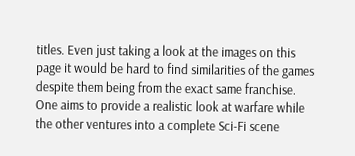titles. Even just taking a look at the images on this page it would be hard to find similarities of the games despite them being from the exact same franchise. One aims to provide a realistic look at warfare while the other ventures into a complete Sci-Fi scene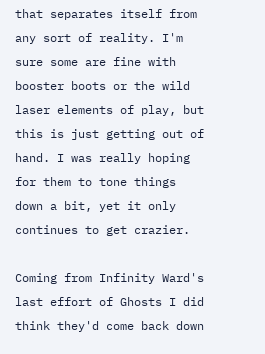that separates itself from any sort of reality. I'm sure some are fine with booster boots or the wild laser elements of play, but this is just getting out of hand. I was really hoping for them to tone things down a bit, yet it only continues to get crazier.

Coming from Infinity Ward's last effort of Ghosts I did think they'd come back down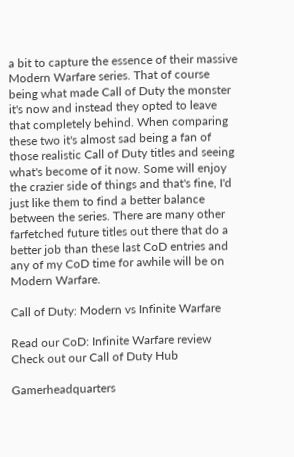a bit to capture the essence of their massive Modern Warfare series. That of course being what made Call of Duty the monster it's now and instead they opted to leave that completely behind. When comparing these two it's almost sad being a fan of those realistic Call of Duty titles and seeing what's become of it now. Some will enjoy the crazier side of things and that's fine, I'd just like them to find a better balance between the series. There are many other farfetched future titles out there that do a better job than these last CoD entries and any of my CoD time for awhile will be on Modern Warfare.

Call of Duty: Modern vs Infinite Warfare

Read our CoD: Infinite Warfare review
Check out our Call of Duty Hub

Gamerheadquarters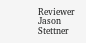Reviewer Jason Stettner